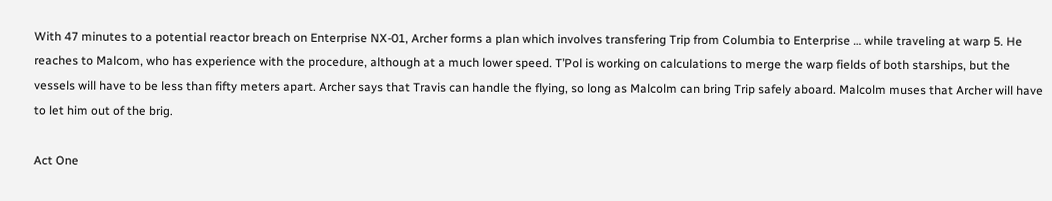With 47 minutes to a potential reactor breach on Enterprise NX-01, Archer forms a plan which involves transfering Trip from Columbia to Enterprise … while traveling at warp 5. He reaches to Malcom, who has experience with the procedure, although at a much lower speed. T’Pol is working on calculations to merge the warp fields of both starships, but the vessels will have to be less than fifty meters apart. Archer says that Travis can handle the flying, so long as Malcolm can bring Trip safely aboard. Malcolm muses that Archer will have to let him out of the brig.

Act One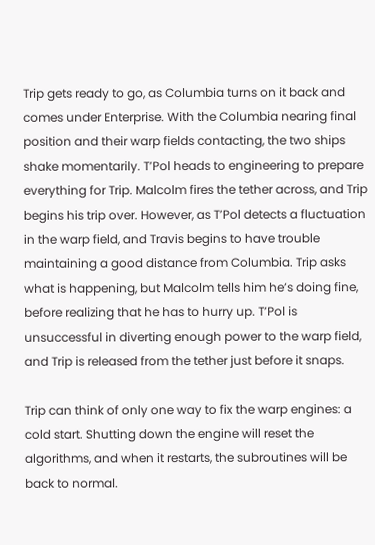Trip gets ready to go, as Columbia turns on it back and comes under Enterprise. With the Columbia nearing final position and their warp fields contacting, the two ships shake momentarily. T’Pol heads to engineering to prepare everything for Trip. Malcolm fires the tether across, and Trip begins his trip over. However, as T’Pol detects a fluctuation in the warp field, and Travis begins to have trouble maintaining a good distance from Columbia. Trip asks what is happening, but Malcolm tells him he’s doing fine, before realizing that he has to hurry up. T’Pol is unsuccessful in diverting enough power to the warp field, and Trip is released from the tether just before it snaps.

Trip can think of only one way to fix the warp engines: a cold start. Shutting down the engine will reset the algorithms, and when it restarts, the subroutines will be back to normal.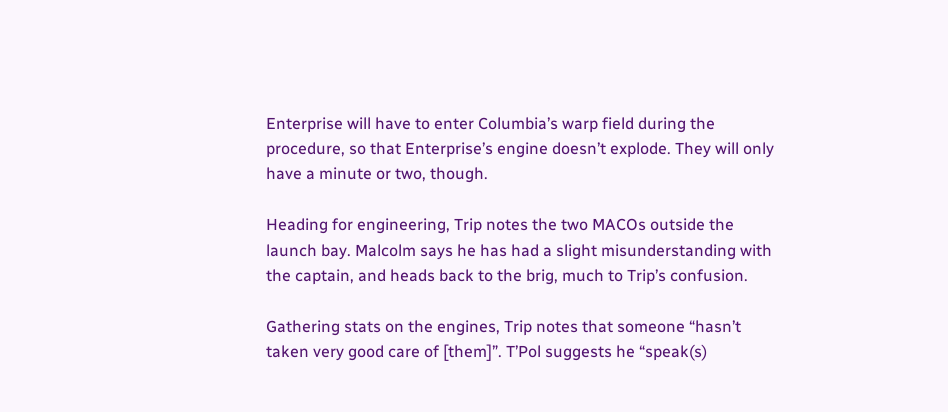Enterprise will have to enter Columbia’s warp field during the procedure, so that Enterprise’s engine doesn’t explode. They will only have a minute or two, though.

Heading for engineering, Trip notes the two MACOs outside the launch bay. Malcolm says he has had a slight misunderstanding with the captain, and heads back to the brig, much to Trip’s confusion.

Gathering stats on the engines, Trip notes that someone “hasn’t taken very good care of [them]”. T’Pol suggests he “speak(s)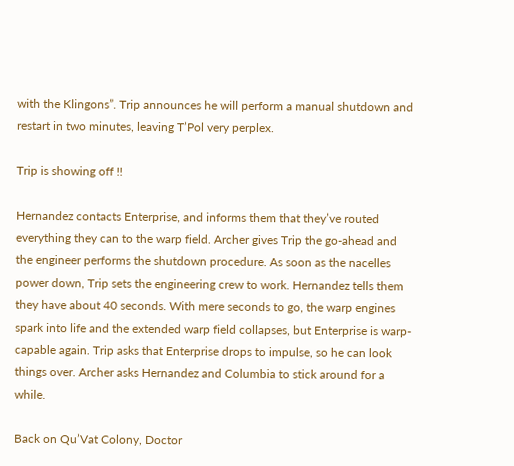with the Klingons”. Trip announces he will perform a manual shutdown and restart in two minutes, leaving T’Pol very perplex.

Trip is showing off !!

Hernandez contacts Enterprise, and informs them that they’ve routed everything they can to the warp field. Archer gives Trip the go-ahead and the engineer performs the shutdown procedure. As soon as the nacelles power down, Trip sets the engineering crew to work. Hernandez tells them they have about 40 seconds. With mere seconds to go, the warp engines spark into life and the extended warp field collapses, but Enterprise is warp-capable again. Trip asks that Enterprise drops to impulse, so he can look things over. Archer asks Hernandez and Columbia to stick around for a while.

Back on Qu’Vat Colony, Doctor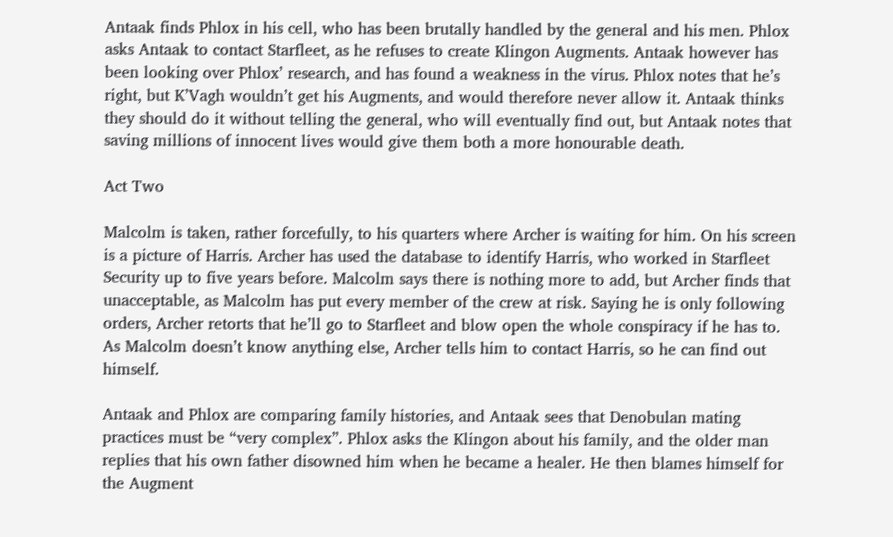Antaak finds Phlox in his cell, who has been brutally handled by the general and his men. Phlox asks Antaak to contact Starfleet, as he refuses to create Klingon Augments. Antaak however has been looking over Phlox’ research, and has found a weakness in the virus. Phlox notes that he’s right, but K’Vagh wouldn’t get his Augments, and would therefore never allow it. Antaak thinks they should do it without telling the general, who will eventually find out, but Antaak notes that saving millions of innocent lives would give them both a more honourable death.

Act Two

Malcolm is taken, rather forcefully, to his quarters where Archer is waiting for him. On his screen is a picture of Harris. Archer has used the database to identify Harris, who worked in Starfleet Security up to five years before. Malcolm says there is nothing more to add, but Archer finds that unacceptable, as Malcolm has put every member of the crew at risk. Saying he is only following orders, Archer retorts that he’ll go to Starfleet and blow open the whole conspiracy if he has to. As Malcolm doesn’t know anything else, Archer tells him to contact Harris, so he can find out himself.

Antaak and Phlox are comparing family histories, and Antaak sees that Denobulan mating practices must be “very complex”. Phlox asks the Klingon about his family, and the older man replies that his own father disowned him when he became a healer. He then blames himself for the Augment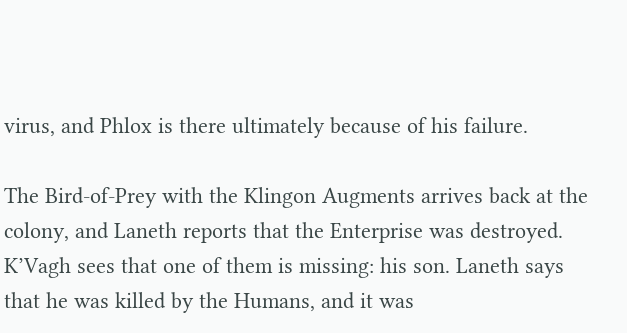virus, and Phlox is there ultimately because of his failure.

The Bird-of-Prey with the Klingon Augments arrives back at the colony, and Laneth reports that the Enterprise was destroyed. K’Vagh sees that one of them is missing: his son. Laneth says that he was killed by the Humans, and it was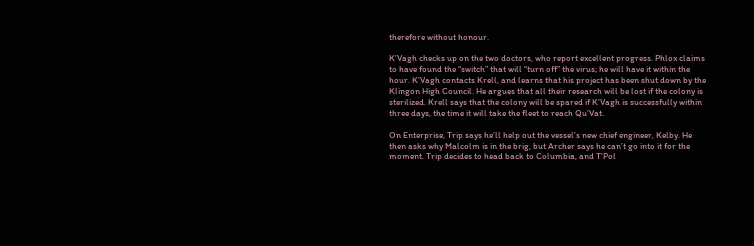therefore without honour.

K’Vagh checks up on the two doctors, who report excellent progress. Phlox claims to have found the “switch” that will “turn off” the virus; he will have it within the hour. K’Vagh contacts Krell, and learns that his project has been shut down by the Klingon High Council. He argues that all their research will be lost if the colony is sterilized. Krell says that the colony will be spared if K’Vagh is successfully within three days, the time it will take the fleet to reach Qu’Vat.

On Enterprise, Trip says he’ll help out the vessel’s new chief engineer, Kelby. He then asks why Malcolm is in the brig, but Archer says he can’t go into it for the moment. Trip decides to head back to Columbia, and T’Pol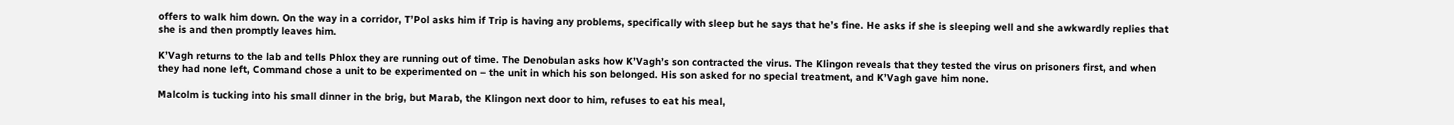offers to walk him down. On the way in a corridor, T’Pol asks him if Trip is having any problems, specifically with sleep but he says that he’s fine. He asks if she is sleeping well and she awkwardly replies that she is and then promptly leaves him.

K’Vagh returns to the lab and tells Phlox they are running out of time. The Denobulan asks how K’Vagh’s son contracted the virus. The Klingon reveals that they tested the virus on prisoners first, and when they had none left, Command chose a unit to be experimented on – the unit in which his son belonged. His son asked for no special treatment, and K’Vagh gave him none.

Malcolm is tucking into his small dinner in the brig, but Marab, the Klingon next door to him, refuses to eat his meal,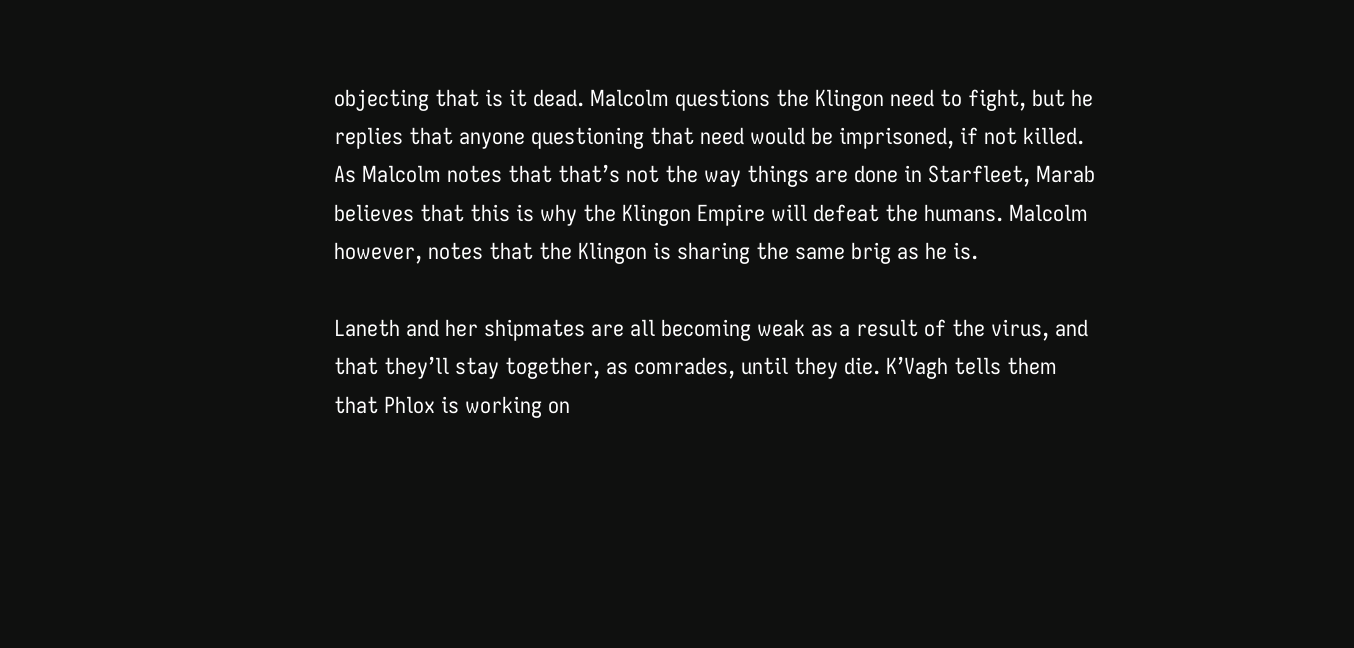objecting that is it dead. Malcolm questions the Klingon need to fight, but he replies that anyone questioning that need would be imprisoned, if not killed. As Malcolm notes that that’s not the way things are done in Starfleet, Marab believes that this is why the Klingon Empire will defeat the humans. Malcolm however, notes that the Klingon is sharing the same brig as he is.

Laneth and her shipmates are all becoming weak as a result of the virus, and that they’ll stay together, as comrades, until they die. K’Vagh tells them that Phlox is working on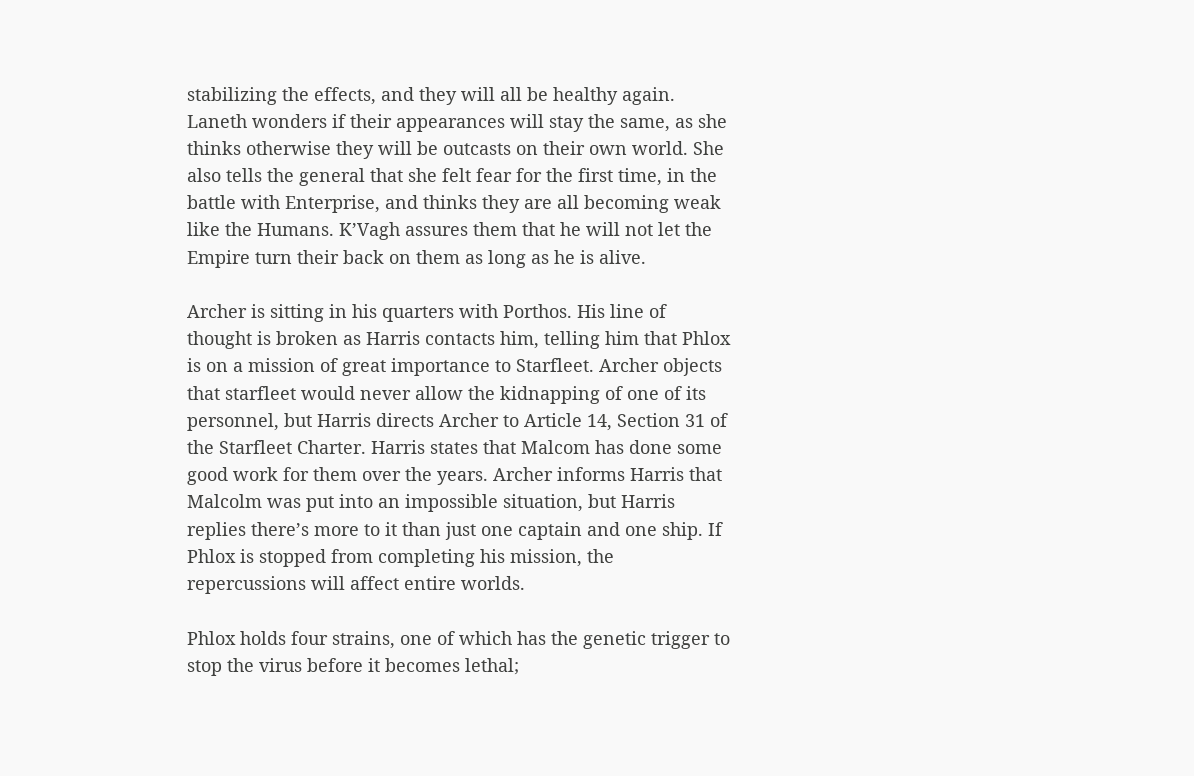stabilizing the effects, and they will all be healthy again. Laneth wonders if their appearances will stay the same, as she thinks otherwise they will be outcasts on their own world. She also tells the general that she felt fear for the first time, in the battle with Enterprise, and thinks they are all becoming weak like the Humans. K’Vagh assures them that he will not let the Empire turn their back on them as long as he is alive.

Archer is sitting in his quarters with Porthos. His line of thought is broken as Harris contacts him, telling him that Phlox is on a mission of great importance to Starfleet. Archer objects that starfleet would never allow the kidnapping of one of its personnel, but Harris directs Archer to Article 14, Section 31 of the Starfleet Charter. Harris states that Malcom has done some good work for them over the years. Archer informs Harris that Malcolm was put into an impossible situation, but Harris replies there’s more to it than just one captain and one ship. If Phlox is stopped from completing his mission, the repercussions will affect entire worlds.

Phlox holds four strains, one of which has the genetic trigger to stop the virus before it becomes lethal;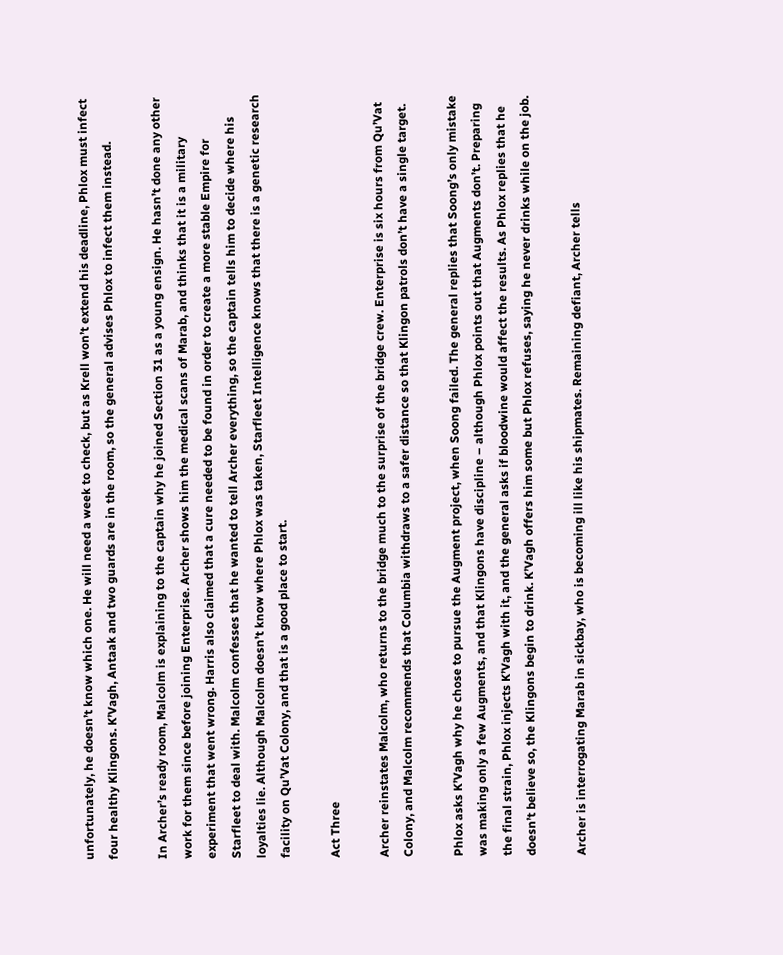unfortunately, he doesn’t know which one. He will need a week to check, but as Krell won’t extend his deadline, Phlox must infect four healthy Klingons. K’Vagh, Antaak and two guards are in the room, so the general advises Phlox to infect them instead.

In Archer’s ready room, Malcolm is explaining to the captain why he joined Section 31 as a young ensign. He hasn’t done any other work for them since before joining Enterprise. Archer shows him the medical scans of Marab, and thinks that it is a military experiment that went wrong. Harris also claimed that a cure needed to be found in order to create a more stable Empire for Starfleet to deal with. Malcolm confesses that he wanted to tell Archer everything, so the captain tells him to decide where his loyalties lie. Although Malcolm doesn’t know where Phlox was taken, Starfleet Intelligence knows that there is a genetic research facility on Qu’Vat Colony, and that is a good place to start.

Act Three

Archer reinstates Malcolm, who returns to the bridge much to the surprise of the bridge crew. Enterprise is six hours from Qu’Vat Colony, and Malcolm recommends that Columbia withdraws to a safer distance so that Klingon patrols don’t have a single target.

Phlox asks K’Vagh why he chose to pursue the Augment project, when Soong failed. The general replies that Soong’s only mistake was making only a few Augments, and that Klingons have discipline – although Phlox points out that Augments don’t. Preparing the final strain, Phlox injects K’Vagh with it, and the general asks if bloodwine would affect the results. As Phlox replies that he doesn’t believe so, the Klingons begin to drink. K’Vagh offers him some but Phlox refuses, saying he never drinks while on the job.

Archer is interrogating Marab in sickbay, who is becoming ill like his shipmates. Remaining defiant, Archer tells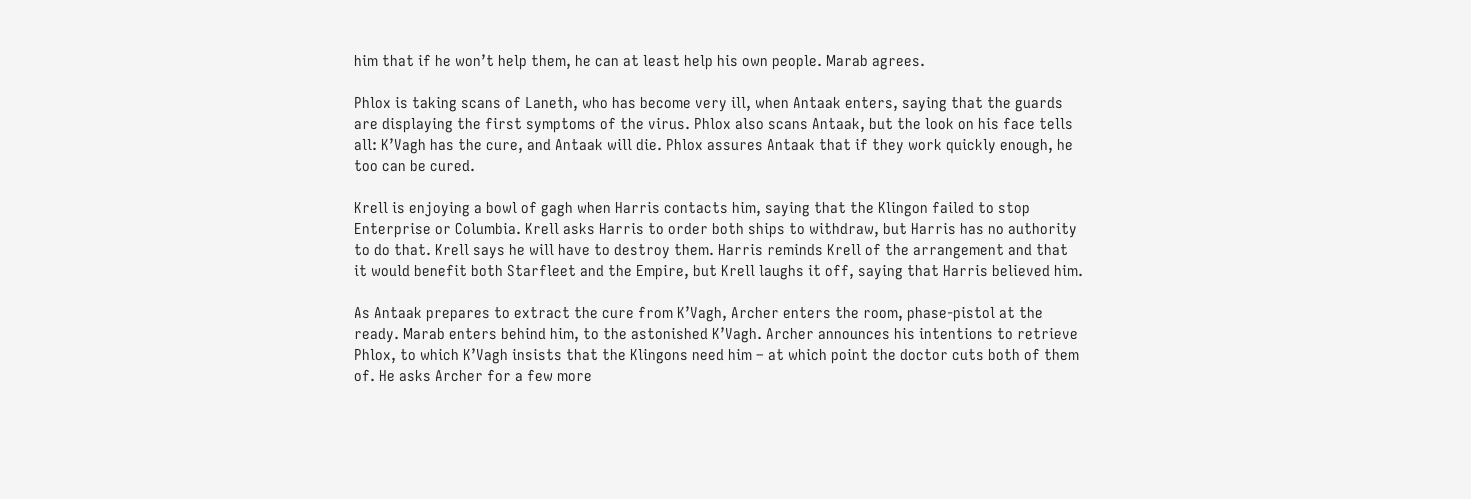him that if he won’t help them, he can at least help his own people. Marab agrees.

Phlox is taking scans of Laneth, who has become very ill, when Antaak enters, saying that the guards are displaying the first symptoms of the virus. Phlox also scans Antaak, but the look on his face tells all: K’Vagh has the cure, and Antaak will die. Phlox assures Antaak that if they work quickly enough, he too can be cured.

Krell is enjoying a bowl of gagh when Harris contacts him, saying that the Klingon failed to stop Enterprise or Columbia. Krell asks Harris to order both ships to withdraw, but Harris has no authority to do that. Krell says he will have to destroy them. Harris reminds Krell of the arrangement and that it would benefit both Starfleet and the Empire, but Krell laughs it off, saying that Harris believed him.

As Antaak prepares to extract the cure from K’Vagh, Archer enters the room, phase-pistol at the ready. Marab enters behind him, to the astonished K’Vagh. Archer announces his intentions to retrieve Phlox, to which K’Vagh insists that the Klingons need him – at which point the doctor cuts both of them of. He asks Archer for a few more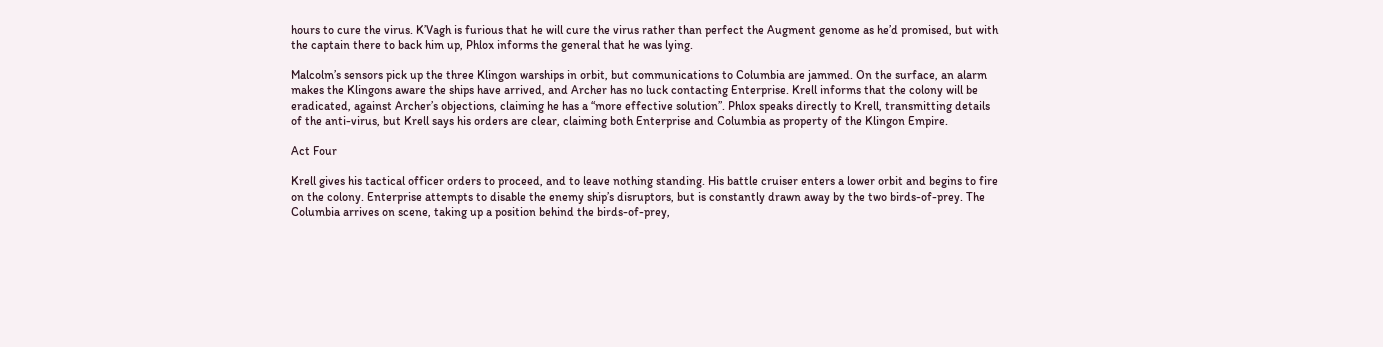hours to cure the virus. K’Vagh is furious that he will cure the virus rather than perfect the Augment genome as he’d promised, but with the captain there to back him up, Phlox informs the general that he was lying.

Malcolm’s sensors pick up the three Klingon warships in orbit, but communications to Columbia are jammed. On the surface, an alarm makes the Klingons aware the ships have arrived, and Archer has no luck contacting Enterprise. Krell informs that the colony will be eradicated, against Archer’s objections, claiming he has a “more effective solution”. Phlox speaks directly to Krell, transmitting details of the anti-virus, but Krell says his orders are clear, claiming both Enterprise and Columbia as property of the Klingon Empire.

Act Four

Krell gives his tactical officer orders to proceed, and to leave nothing standing. His battle cruiser enters a lower orbit and begins to fire on the colony. Enterprise attempts to disable the enemy ship’s disruptors, but is constantly drawn away by the two birds-of-prey. The Columbia arrives on scene, taking up a position behind the birds-of-prey,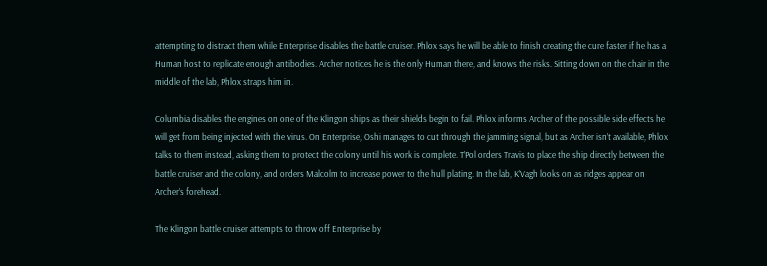attempting to distract them while Enterprise disables the battle cruiser. Phlox says he will be able to finish creating the cure faster if he has a Human host to replicate enough antibodies. Archer notices he is the only Human there, and knows the risks. Sitting down on the chair in the middle of the lab, Phlox straps him in.

Columbia disables the engines on one of the Klingon ships as their shields begin to fail. Phlox informs Archer of the possible side effects he will get from being injected with the virus. On Enterprise, Oshi manages to cut through the jamming signal, but as Archer isn’t available, Phlox talks to them instead, asking them to protect the colony until his work is complete. T’Pol orders Travis to place the ship directly between the battle cruiser and the colony, and orders Malcolm to increase power to the hull plating. In the lab, K’Vagh looks on as ridges appear on Archer’s forehead.

The Klingon battle cruiser attempts to throw off Enterprise by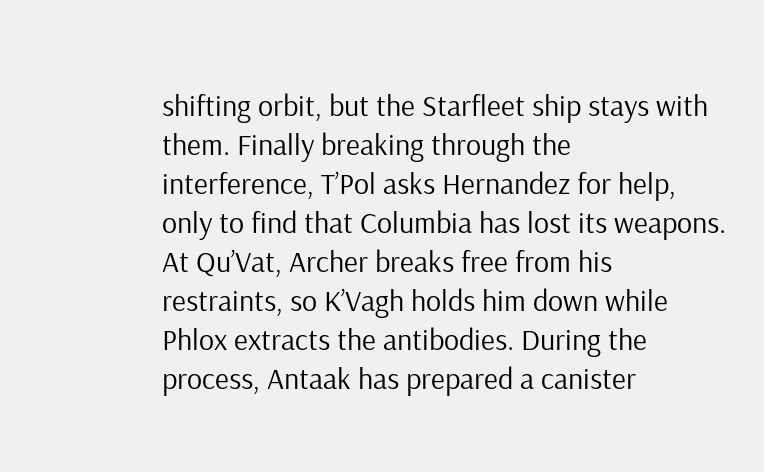shifting orbit, but the Starfleet ship stays with them. Finally breaking through the interference, T’Pol asks Hernandez for help, only to find that Columbia has lost its weapons. At Qu’Vat, Archer breaks free from his restraints, so K’Vagh holds him down while Phlox extracts the antibodies. During the process, Antaak has prepared a canister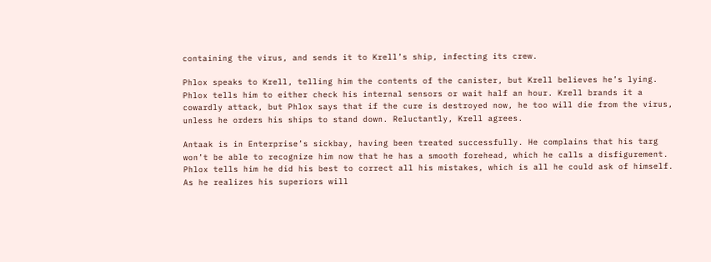containing the virus, and sends it to Krell’s ship, infecting its crew.

Phlox speaks to Krell, telling him the contents of the canister, but Krell believes he’s lying. Phlox tells him to either check his internal sensors or wait half an hour. Krell brands it a cowardly attack, but Phlox says that if the cure is destroyed now, he too will die from the virus, unless he orders his ships to stand down. Reluctantly, Krell agrees.

Antaak is in Enterprise’s sickbay, having been treated successfully. He complains that his targ won’t be able to recognize him now that he has a smooth forehead, which he calls a disfigurement. Phlox tells him he did his best to correct all his mistakes, which is all he could ask of himself. As he realizes his superiors will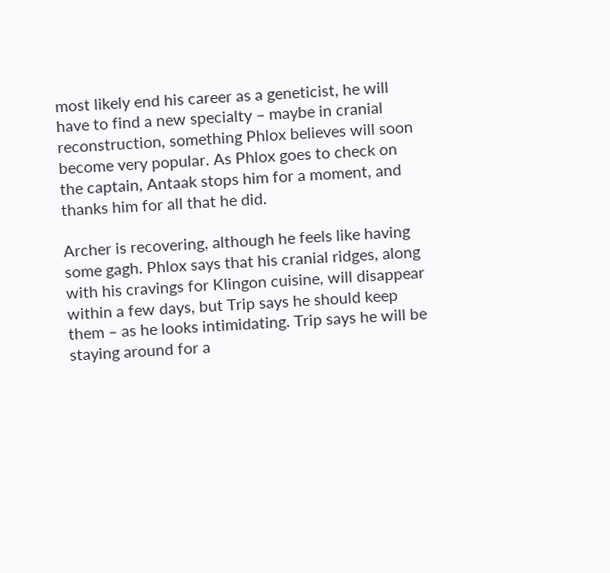most likely end his career as a geneticist, he will have to find a new specialty – maybe in cranial reconstruction, something Phlox believes will soon become very popular. As Phlox goes to check on the captain, Antaak stops him for a moment, and thanks him for all that he did.

Archer is recovering, although he feels like having some gagh. Phlox says that his cranial ridges, along with his cravings for Klingon cuisine, will disappear within a few days, but Trip says he should keep them – as he looks intimidating. Trip says he will be staying around for a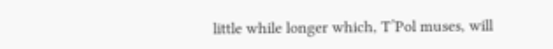little while longer which, T’Pol muses, will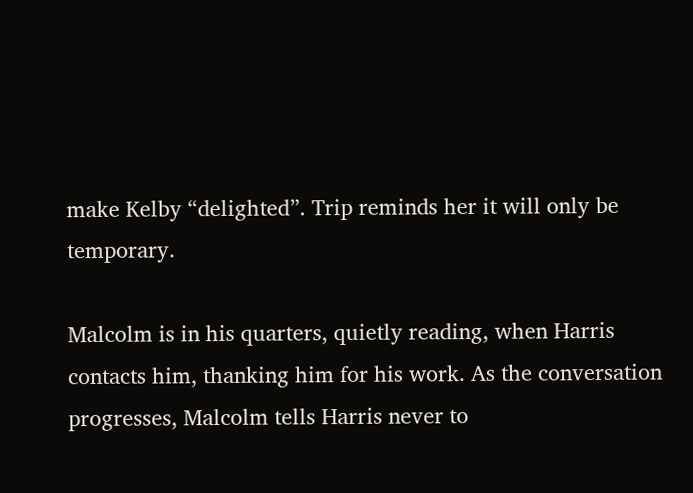make Kelby “delighted”. Trip reminds her it will only be temporary.

Malcolm is in his quarters, quietly reading, when Harris contacts him, thanking him for his work. As the conversation progresses, Malcolm tells Harris never to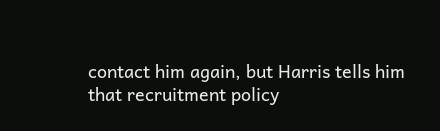contact him again, but Harris tells him that recruitment policy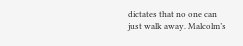dictates that no one can just walk away. Malcolm’s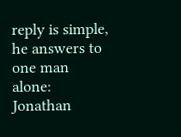reply is simple, he answers to one man alone: Jonathan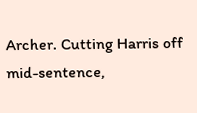Archer. Cutting Harris off mid-sentence,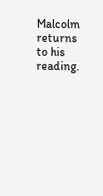Malcolm returns to his reading.